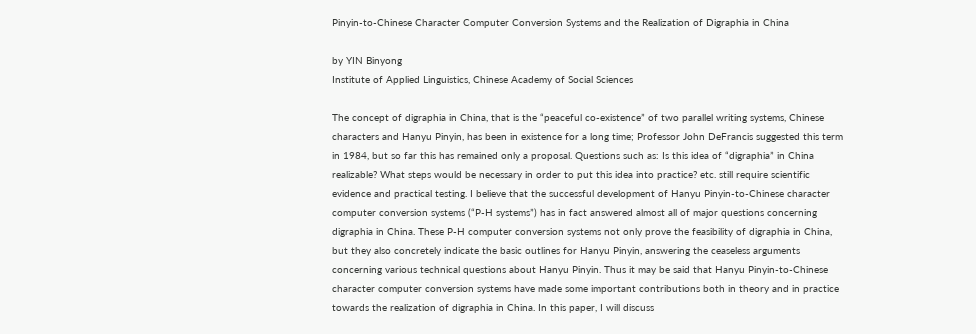Pinyin-to-Chinese Character Computer Conversion Systems and the Realization of Digraphia in China

by YIN Binyong
Institute of Applied Linguistics, Chinese Academy of Social Sciences

The concept of digraphia in China, that is the “peaceful co-existence” of two parallel writing systems, Chinese characters and Hanyu Pinyin, has been in existence for a long time; Professor John DeFrancis suggested this term in 1984, but so far this has remained only a proposal. Questions such as: Is this idea of “digraphia” in China realizable? What steps would be necessary in order to put this idea into practice? etc. still require scientific evidence and practical testing. I believe that the successful development of Hanyu Pinyin-to-Chinese character computer conversion systems (“P-H systems”) has in fact answered almost all of major questions concerning digraphia in China. These P-H computer conversion systems not only prove the feasibility of digraphia in China, but they also concretely indicate the basic outlines for Hanyu Pinyin, answering the ceaseless arguments concerning various technical questions about Hanyu Pinyin. Thus it may be said that Hanyu Pinyin-to-Chinese character computer conversion systems have made some important contributions both in theory and in practice towards the realization of digraphia in China. In this paper, I will discuss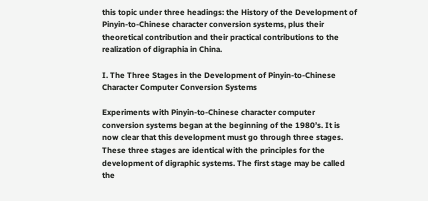this topic under three headings: the History of the Development of Pinyin-to-Chinese character conversion systems, plus their theoretical contribution and their practical contributions to the realization of digraphia in China.

I. The Three Stages in the Development of Pinyin-to-Chinese Character Computer Conversion Systems

Experiments with Pinyin-to-Chinese character computer conversion systems began at the beginning of the 1980’s. It is now clear that this development must go through three stages. These three stages are identical with the principles for the development of digraphic systems. The first stage may be called the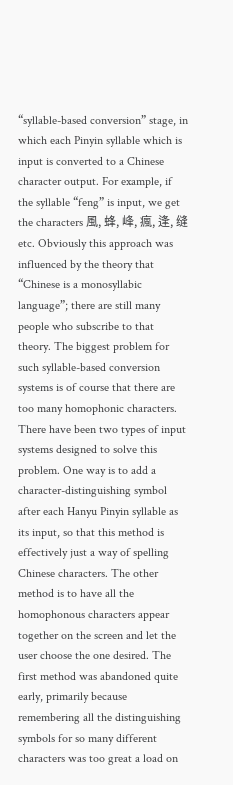“syllable-based conversion” stage, in which each Pinyin syllable which is input is converted to a Chinese character output. For example, if the syllable “feng” is input, we get the characters 風, 蜂, 峰, 瘋, 逢, 缝 etc. Obviously this approach was influenced by the theory that “Chinese is a monosyllabic language”; there are still many people who subscribe to that theory. The biggest problem for such syllable-based conversion systems is of course that there are too many homophonic characters. There have been two types of input systems designed to solve this problem. One way is to add a character-distinguishing symbol after each Hanyu Pinyin syllable as its input, so that this method is effectively just a way of spelling Chinese characters. The other method is to have all the homophonous characters appear together on the screen and let the user choose the one desired. The first method was abandoned quite early, primarily because remembering all the distinguishing symbols for so many different characters was too great a load on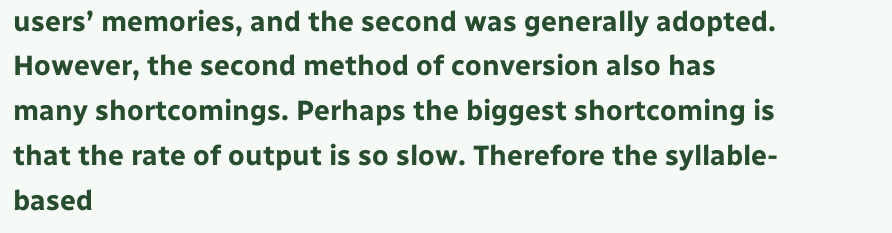users’ memories, and the second was generally adopted. However, the second method of conversion also has many shortcomings. Perhaps the biggest shortcoming is that the rate of output is so slow. Therefore the syllable-based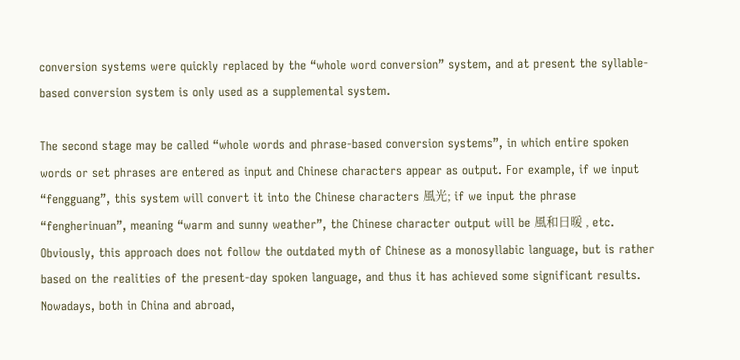conversion systems were quickly replaced by the “whole word conversion” system, and at present the syllable-based conversion system is only used as a supplemental system.

The second stage may be called “whole words and phrase-based conversion systems”, in which entire spoken words or set phrases are entered as input and Chinese characters appear as output. For example, if we input “fengguang”, this system will convert it into the Chinese characters 風光; if we input the phrase “fengherinuan”, meaning “warm and sunny weather”, the Chinese character output will be 風和日暖 , etc. Obviously, this approach does not follow the outdated myth of Chinese as a monosyllabic language, but is rather based on the realities of the present-day spoken language, and thus it has achieved some significant results. Nowadays, both in China and abroad,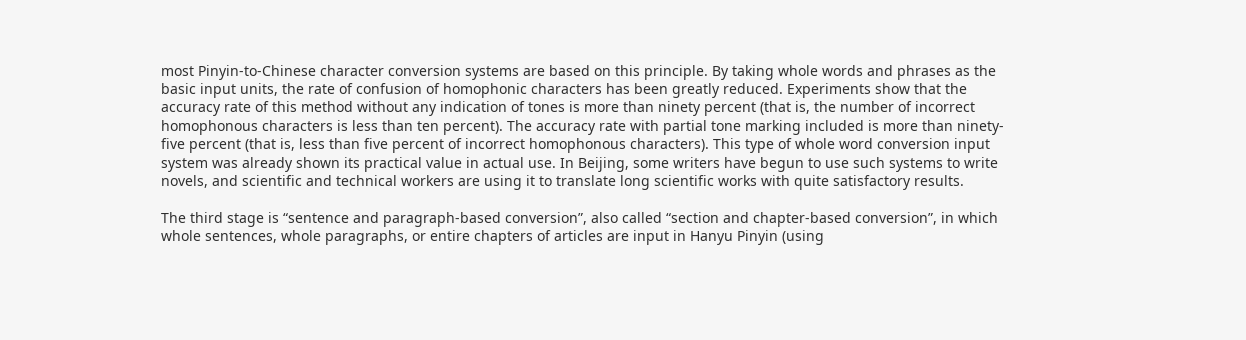most Pinyin-to-Chinese character conversion systems are based on this principle. By taking whole words and phrases as the basic input units, the rate of confusion of homophonic characters has been greatly reduced. Experiments show that the accuracy rate of this method without any indication of tones is more than ninety percent (that is, the number of incorrect homophonous characters is less than ten percent). The accuracy rate with partial tone marking included is more than ninety-five percent (that is, less than five percent of incorrect homophonous characters). This type of whole word conversion input system was already shown its practical value in actual use. In Beijing, some writers have begun to use such systems to write novels, and scientific and technical workers are using it to translate long scientific works with quite satisfactory results.

The third stage is “sentence and paragraph-based conversion”, also called “section and chapter-based conversion”, in which whole sentences, whole paragraphs, or entire chapters of articles are input in Hanyu Pinyin (using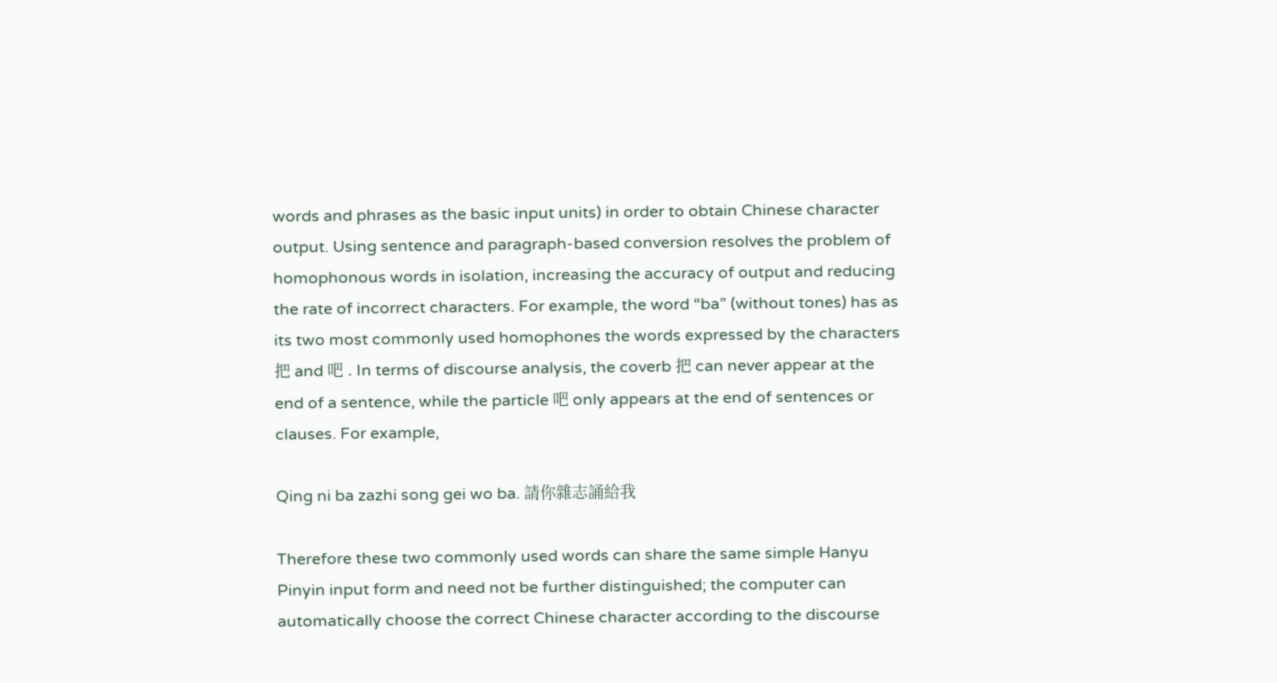words and phrases as the basic input units) in order to obtain Chinese character output. Using sentence and paragraph-based conversion resolves the problem of homophonous words in isolation, increasing the accuracy of output and reducing the rate of incorrect characters. For example, the word “ba” (without tones) has as its two most commonly used homophones the words expressed by the characters 把 and 吧 . In terms of discourse analysis, the coverb 把 can never appear at the end of a sentence, while the particle 吧 only appears at the end of sentences or clauses. For example,

Qing ni ba zazhi song gei wo ba. 請你雜志誦給我

Therefore these two commonly used words can share the same simple Hanyu Pinyin input form and need not be further distinguished; the computer can automatically choose the correct Chinese character according to the discourse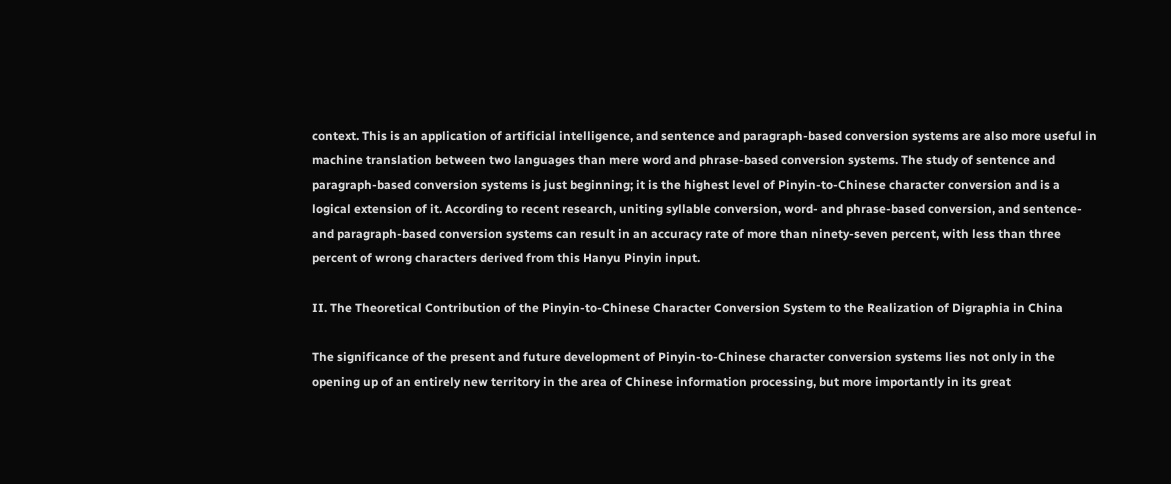context. This is an application of artificial intelligence, and sentence and paragraph-based conversion systems are also more useful in machine translation between two languages than mere word and phrase-based conversion systems. The study of sentence and paragraph-based conversion systems is just beginning; it is the highest level of Pinyin-to-Chinese character conversion and is a logical extension of it. According to recent research, uniting syllable conversion, word- and phrase-based conversion, and sentence- and paragraph-based conversion systems can result in an accuracy rate of more than ninety-seven percent, with less than three percent of wrong characters derived from this Hanyu Pinyin input.

II. The Theoretical Contribution of the Pinyin-to-Chinese Character Conversion System to the Realization of Digraphia in China

The significance of the present and future development of Pinyin-to-Chinese character conversion systems lies not only in the opening up of an entirely new territory in the area of Chinese information processing, but more importantly in its great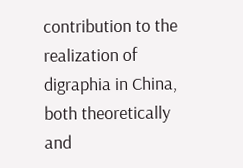contribution to the realization of digraphia in China, both theoretically and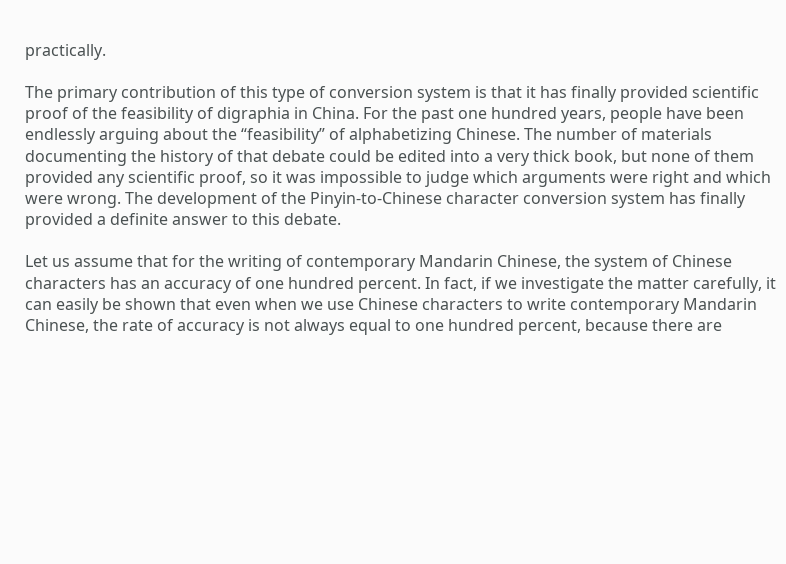practically.

The primary contribution of this type of conversion system is that it has finally provided scientific proof of the feasibility of digraphia in China. For the past one hundred years, people have been endlessly arguing about the “feasibility” of alphabetizing Chinese. The number of materials documenting the history of that debate could be edited into a very thick book, but none of them provided any scientific proof, so it was impossible to judge which arguments were right and which were wrong. The development of the Pinyin-to-Chinese character conversion system has finally provided a definite answer to this debate.

Let us assume that for the writing of contemporary Mandarin Chinese, the system of Chinese characters has an accuracy of one hundred percent. In fact, if we investigate the matter carefully, it can easily be shown that even when we use Chinese characters to write contemporary Mandarin Chinese, the rate of accuracy is not always equal to one hundred percent, because there are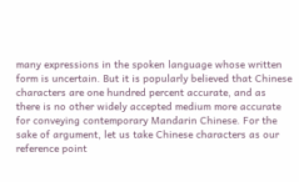many expressions in the spoken language whose written form is uncertain. But it is popularly believed that Chinese characters are one hundred percent accurate, and as there is no other widely accepted medium more accurate for conveying contemporary Mandarin Chinese. For the sake of argument, let us take Chinese characters as our reference point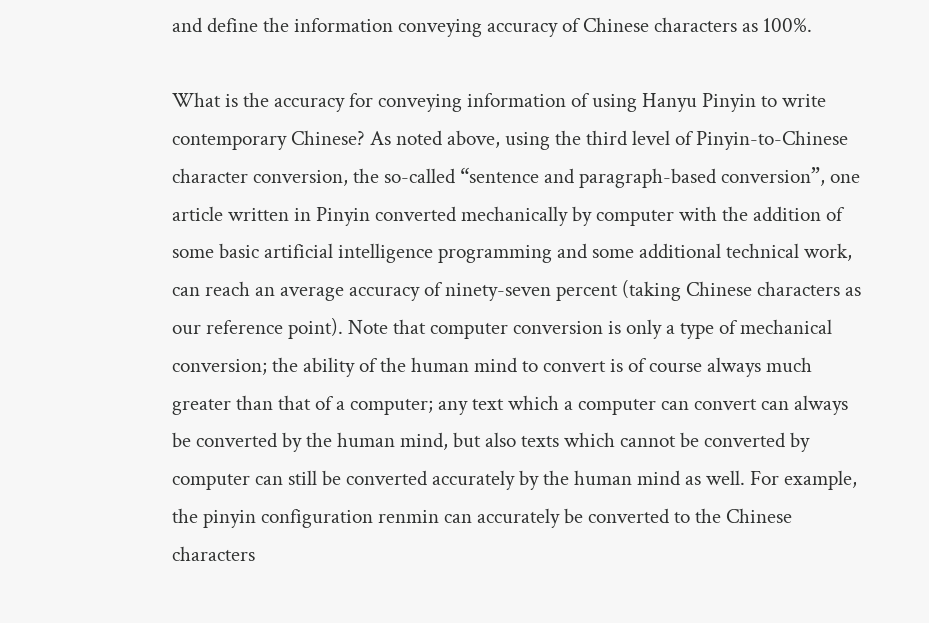and define the information conveying accuracy of Chinese characters as 100%.

What is the accuracy for conveying information of using Hanyu Pinyin to write contemporary Chinese? As noted above, using the third level of Pinyin-to-Chinese character conversion, the so-called “sentence and paragraph-based conversion”, one article written in Pinyin converted mechanically by computer with the addition of some basic artificial intelligence programming and some additional technical work, can reach an average accuracy of ninety-seven percent (taking Chinese characters as our reference point). Note that computer conversion is only a type of mechanical conversion; the ability of the human mind to convert is of course always much greater than that of a computer; any text which a computer can convert can always be converted by the human mind, but also texts which cannot be converted by computer can still be converted accurately by the human mind as well. For example, the pinyin configuration renmin can accurately be converted to the Chinese characters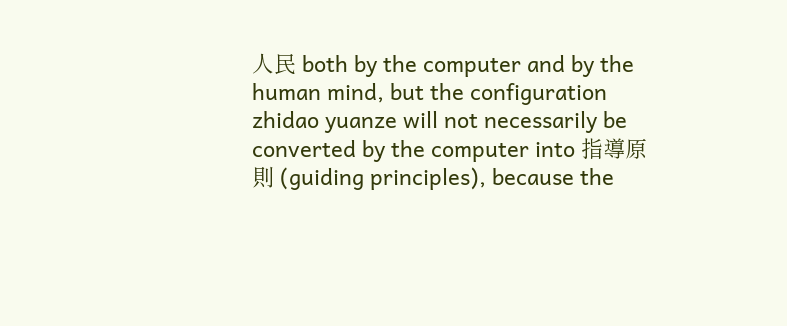人民 both by the computer and by the human mind, but the configuration zhidao yuanze will not necessarily be converted by the computer into 指導原則 (guiding principles), because the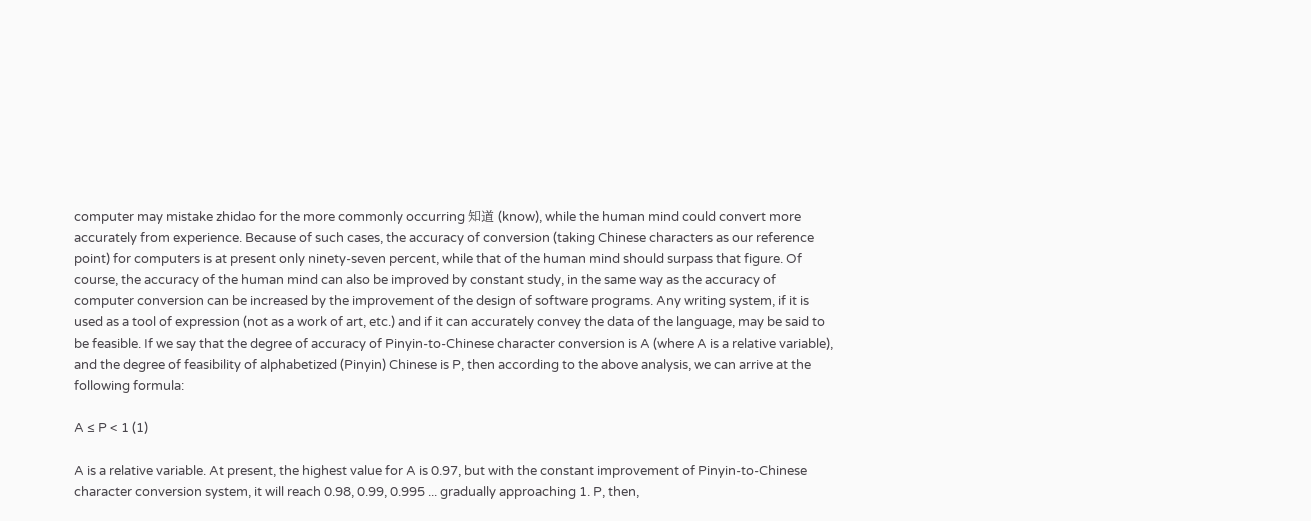computer may mistake zhidao for the more commonly occurring 知道 (know), while the human mind could convert more accurately from experience. Because of such cases, the accuracy of conversion (taking Chinese characters as our reference point) for computers is at present only ninety-seven percent, while that of the human mind should surpass that figure. Of course, the accuracy of the human mind can also be improved by constant study, in the same way as the accuracy of computer conversion can be increased by the improvement of the design of software programs. Any writing system, if it is used as a tool of expression (not as a work of art, etc.) and if it can accurately convey the data of the language, may be said to be feasible. If we say that the degree of accuracy of Pinyin-to-Chinese character conversion is A (where A is a relative variable), and the degree of feasibility of alphabetized (Pinyin) Chinese is P, then according to the above analysis, we can arrive at the following formula:

A ≤ P < 1 (1)

A is a relative variable. At present, the highest value for A is 0.97, but with the constant improvement of Pinyin-to-Chinese character conversion system, it will reach 0.98, 0.99, 0.995 ... gradually approaching 1. P, then,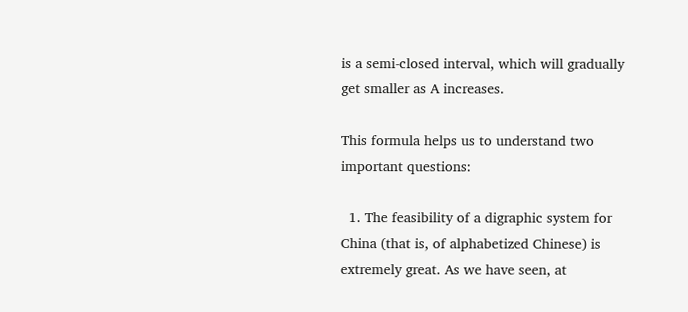is a semi-closed interval, which will gradually get smaller as A increases.

This formula helps us to understand two important questions:

  1. The feasibility of a digraphic system for China (that is, of alphabetized Chinese) is extremely great. As we have seen, at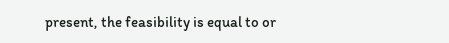present, the feasibility is equal to or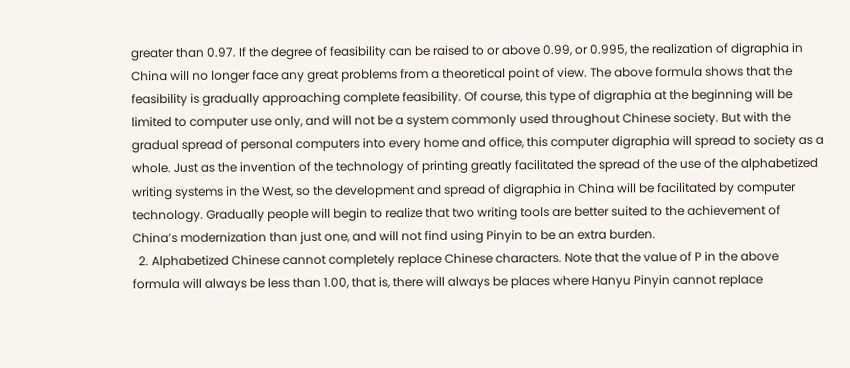greater than 0.97. If the degree of feasibility can be raised to or above 0.99, or 0.995, the realization of digraphia in China will no longer face any great problems from a theoretical point of view. The above formula shows that the feasibility is gradually approaching complete feasibility. Of course, this type of digraphia at the beginning will be limited to computer use only, and will not be a system commonly used throughout Chinese society. But with the gradual spread of personal computers into every home and office, this computer digraphia will spread to society as a whole. Just as the invention of the technology of printing greatly facilitated the spread of the use of the alphabetized writing systems in the West, so the development and spread of digraphia in China will be facilitated by computer technology. Gradually people will begin to realize that two writing tools are better suited to the achievement of China’s modernization than just one, and will not find using Pinyin to be an extra burden.
  2. Alphabetized Chinese cannot completely replace Chinese characters. Note that the value of P in the above formula will always be less than 1.00, that is, there will always be places where Hanyu Pinyin cannot replace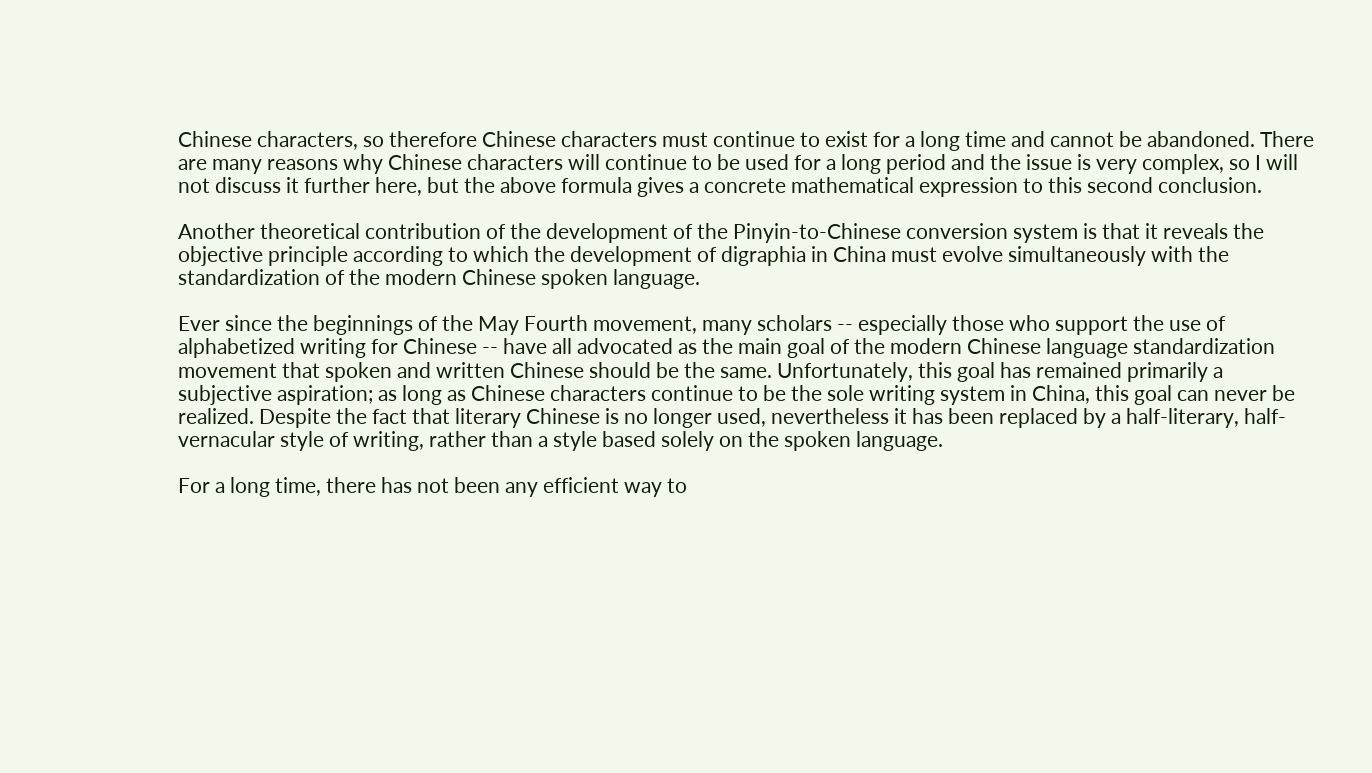Chinese characters, so therefore Chinese characters must continue to exist for a long time and cannot be abandoned. There are many reasons why Chinese characters will continue to be used for a long period and the issue is very complex, so I will not discuss it further here, but the above formula gives a concrete mathematical expression to this second conclusion.

Another theoretical contribution of the development of the Pinyin-to-Chinese conversion system is that it reveals the objective principle according to which the development of digraphia in China must evolve simultaneously with the standardization of the modern Chinese spoken language.

Ever since the beginnings of the May Fourth movement, many scholars -- especially those who support the use of alphabetized writing for Chinese -- have all advocated as the main goal of the modern Chinese language standardization movement that spoken and written Chinese should be the same. Unfortunately, this goal has remained primarily a subjective aspiration; as long as Chinese characters continue to be the sole writing system in China, this goal can never be realized. Despite the fact that literary Chinese is no longer used, nevertheless it has been replaced by a half-literary, half-vernacular style of writing, rather than a style based solely on the spoken language.

For a long time, there has not been any efficient way to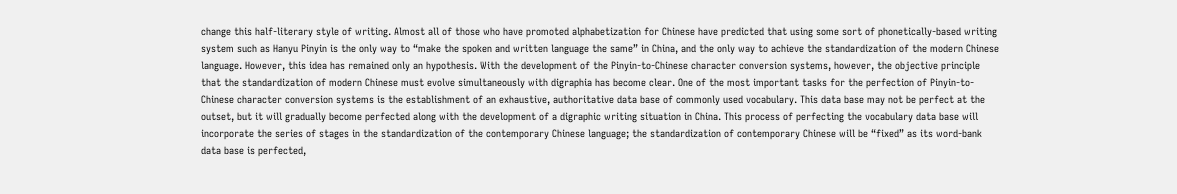change this half-literary style of writing. Almost all of those who have promoted alphabetization for Chinese have predicted that using some sort of phonetically-based writing system such as Hanyu Pinyin is the only way to “make the spoken and written language the same” in China, and the only way to achieve the standardization of the modern Chinese language. However, this idea has remained only an hypothesis. With the development of the Pinyin-to-Chinese character conversion systems, however, the objective principle that the standardization of modern Chinese must evolve simultaneously with digraphia has become clear. One of the most important tasks for the perfection of Pinyin-to-Chinese character conversion systems is the establishment of an exhaustive, authoritative data base of commonly used vocabulary. This data base may not be perfect at the outset, but it will gradually become perfected along with the development of a digraphic writing situation in China. This process of perfecting the vocabulary data base will incorporate the series of stages in the standardization of the contemporary Chinese language; the standardization of contemporary Chinese will be “fixed” as its word-bank data base is perfected,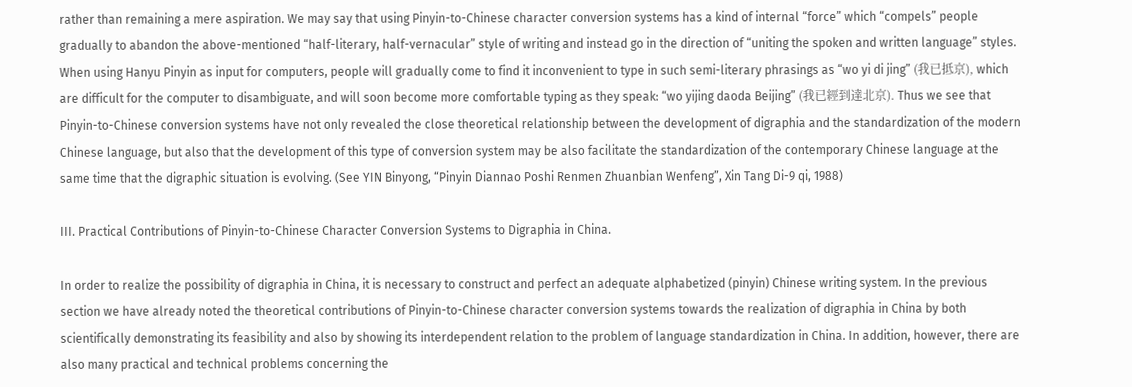rather than remaining a mere aspiration. We may say that using Pinyin-to-Chinese character conversion systems has a kind of internal “force” which “compels” people gradually to abandon the above-mentioned “half-literary, half-vernacular” style of writing and instead go in the direction of “uniting the spoken and written language” styles. When using Hanyu Pinyin as input for computers, people will gradually come to find it inconvenient to type in such semi-literary phrasings as “wo yi di jing” (我已抵京), which are difficult for the computer to disambiguate, and will soon become more comfortable typing as they speak: “wo yijing daoda Beijing” (我已經到達北京). Thus we see that Pinyin-to-Chinese conversion systems have not only revealed the close theoretical relationship between the development of digraphia and the standardization of the modern Chinese language, but also that the development of this type of conversion system may be also facilitate the standardization of the contemporary Chinese language at the same time that the digraphic situation is evolving. (See YIN Binyong, “Pinyin Diannao Poshi Renmen Zhuanbian Wenfeng”, Xin Tang Di-9 qi, 1988)

III. Practical Contributions of Pinyin-to-Chinese Character Conversion Systems to Digraphia in China.

In order to realize the possibility of digraphia in China, it is necessary to construct and perfect an adequate alphabetized (pinyin) Chinese writing system. In the previous section we have already noted the theoretical contributions of Pinyin-to-Chinese character conversion systems towards the realization of digraphia in China by both scientifically demonstrating its feasibility and also by showing its interdependent relation to the problem of language standardization in China. In addition, however, there are also many practical and technical problems concerning the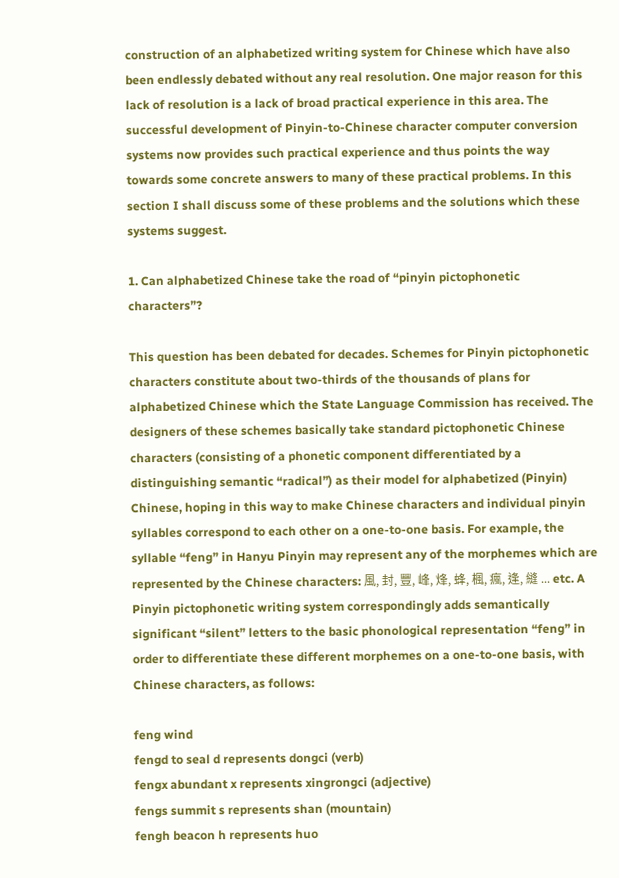construction of an alphabetized writing system for Chinese which have also been endlessly debated without any real resolution. One major reason for this lack of resolution is a lack of broad practical experience in this area. The successful development of Pinyin-to-Chinese character computer conversion systems now provides such practical experience and thus points the way towards some concrete answers to many of these practical problems. In this section I shall discuss some of these problems and the solutions which these systems suggest.

1. Can alphabetized Chinese take the road of “pinyin pictophonetic characters”?

This question has been debated for decades. Schemes for Pinyin pictophonetic characters constitute about two-thirds of the thousands of plans for alphabetized Chinese which the State Language Commission has received. The designers of these schemes basically take standard pictophonetic Chinese characters (consisting of a phonetic component differentiated by a distinguishing semantic “radical”) as their model for alphabetized (Pinyin) Chinese, hoping in this way to make Chinese characters and individual pinyin syllables correspond to each other on a one-to-one basis. For example, the syllable “feng” in Hanyu Pinyin may represent any of the morphemes which are represented by the Chinese characters: 風, 封, 豐, 峰, 烽, 蜂, 楓, 瘋, 逢, 縫 ... etc. A Pinyin pictophonetic writing system correspondingly adds semantically significant “silent” letters to the basic phonological representation “feng” in order to differentiate these different morphemes on a one-to-one basis, with Chinese characters, as follows:

feng wind
fengd to seal d represents dongci (verb)
fengx abundant x represents xingrongci (adjective)
fengs summit s represents shan (mountain)
fengh beacon h represents huo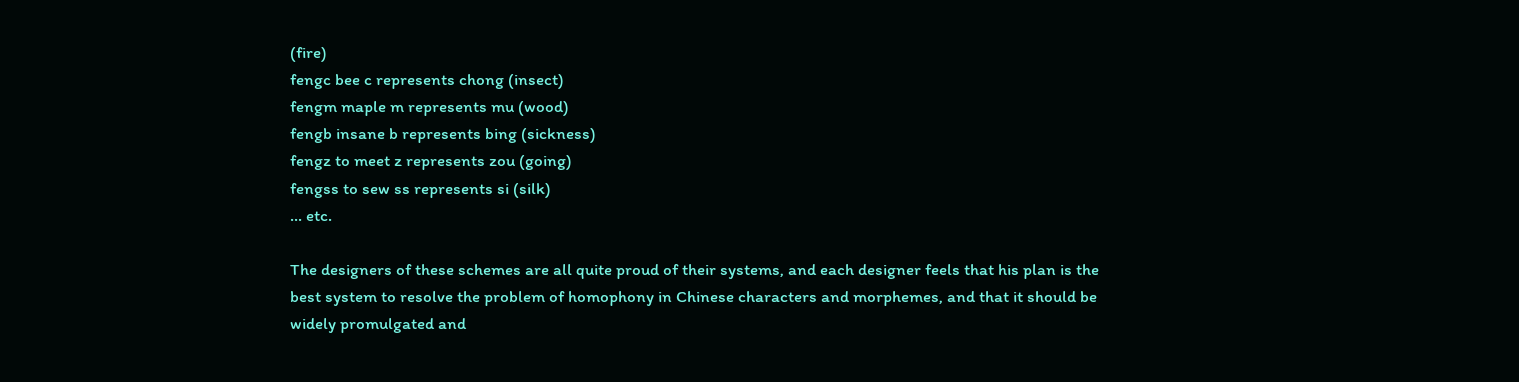(fire)
fengc bee c represents chong (insect)
fengm maple m represents mu (wood)
fengb insane b represents bing (sickness)
fengz to meet z represents zou (going)
fengss to sew ss represents si (silk)
... etc.

The designers of these schemes are all quite proud of their systems, and each designer feels that his plan is the best system to resolve the problem of homophony in Chinese characters and morphemes, and that it should be widely promulgated and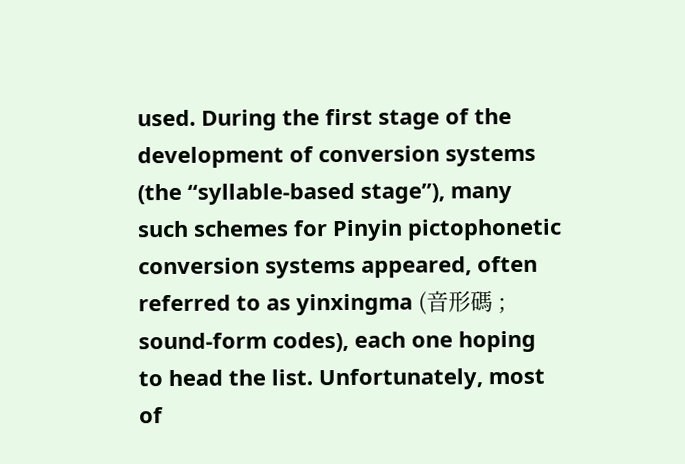used. During the first stage of the development of conversion systems (the “syllable-based stage”), many such schemes for Pinyin pictophonetic conversion systems appeared, often referred to as yinxingma (音形碼 ; sound-form codes), each one hoping to head the list. Unfortunately, most of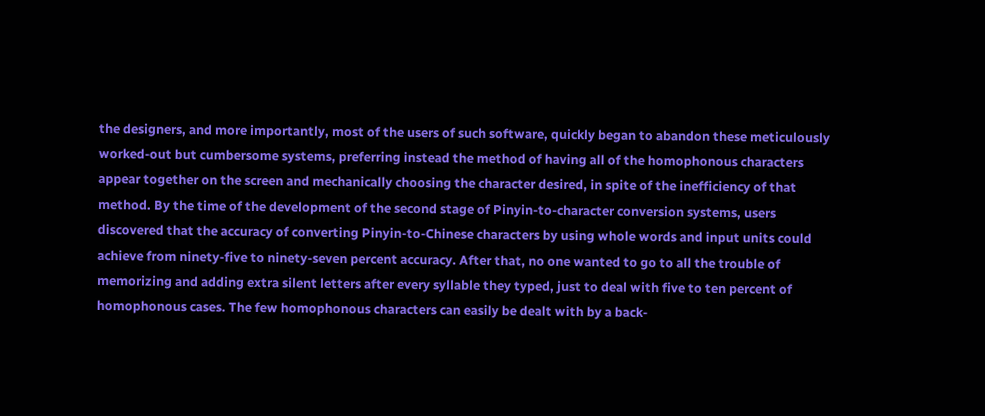the designers, and more importantly, most of the users of such software, quickly began to abandon these meticulously worked-out but cumbersome systems, preferring instead the method of having all of the homophonous characters appear together on the screen and mechanically choosing the character desired, in spite of the inefficiency of that method. By the time of the development of the second stage of Pinyin-to-character conversion systems, users discovered that the accuracy of converting Pinyin-to-Chinese characters by using whole words and input units could achieve from ninety-five to ninety-seven percent accuracy. After that, no one wanted to go to all the trouble of memorizing and adding extra silent letters after every syllable they typed, just to deal with five to ten percent of homophonous cases. The few homophonous characters can easily be dealt with by a back-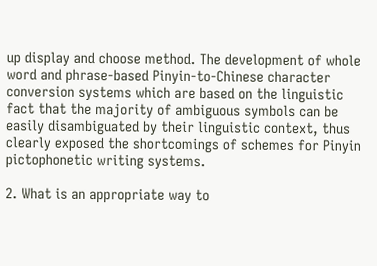up display and choose method. The development of whole word and phrase-based Pinyin-to-Chinese character conversion systems which are based on the linguistic fact that the majority of ambiguous symbols can be easily disambiguated by their linguistic context, thus clearly exposed the shortcomings of schemes for Pinyin pictophonetic writing systems.

2. What is an appropriate way to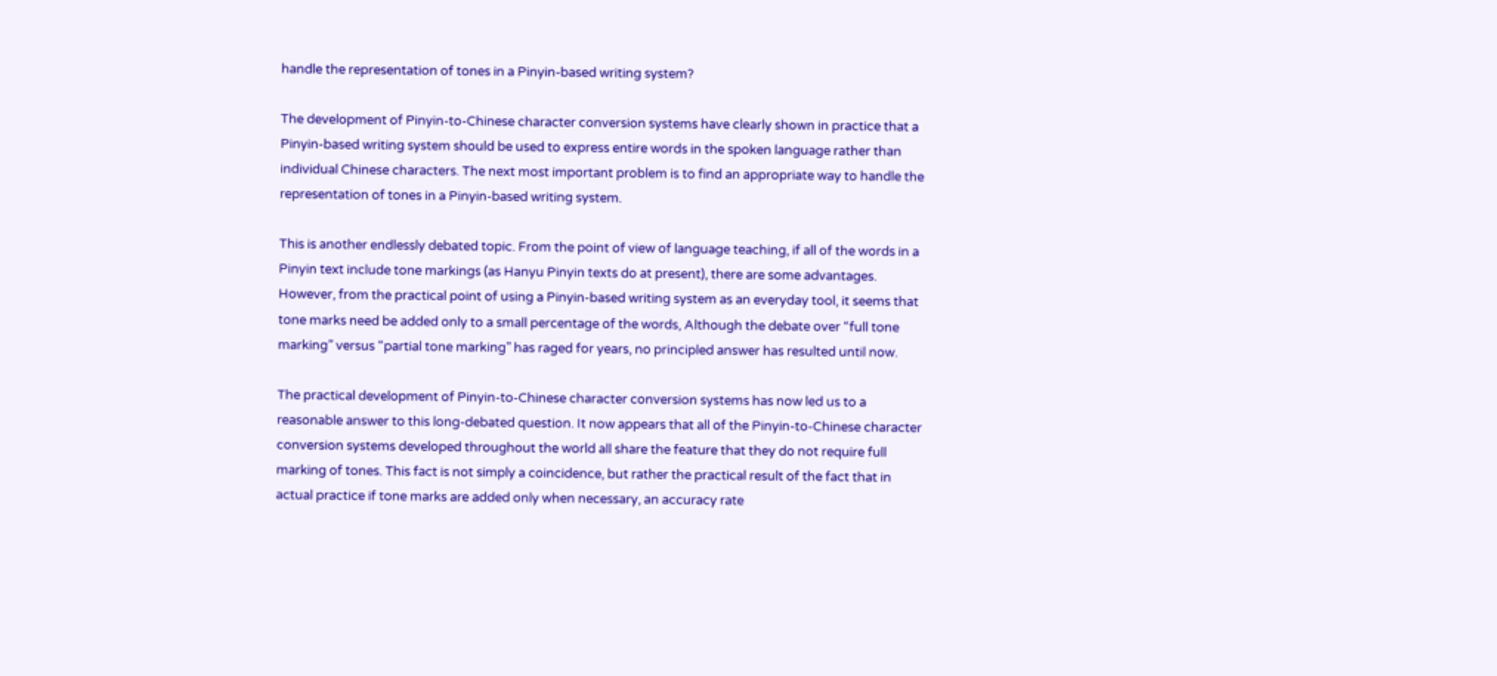handle the representation of tones in a Pinyin-based writing system?

The development of Pinyin-to-Chinese character conversion systems have clearly shown in practice that a Pinyin-based writing system should be used to express entire words in the spoken language rather than individual Chinese characters. The next most important problem is to find an appropriate way to handle the representation of tones in a Pinyin-based writing system.

This is another endlessly debated topic. From the point of view of language teaching, if all of the words in a Pinyin text include tone markings (as Hanyu Pinyin texts do at present), there are some advantages. However, from the practical point of using a Pinyin-based writing system as an everyday tool, it seems that tone marks need be added only to a small percentage of the words, Although the debate over “full tone marking” versus “partial tone marking” has raged for years, no principled answer has resulted until now.

The practical development of Pinyin-to-Chinese character conversion systems has now led us to a reasonable answer to this long-debated question. It now appears that all of the Pinyin-to-Chinese character conversion systems developed throughout the world all share the feature that they do not require full marking of tones. This fact is not simply a coincidence, but rather the practical result of the fact that in actual practice if tone marks are added only when necessary, an accuracy rate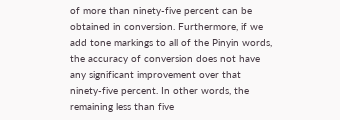of more than ninety-five percent can be obtained in conversion. Furthermore, if we add tone markings to all of the Pinyin words, the accuracy of conversion does not have any significant improvement over that ninety-five percent. In other words, the remaining less than five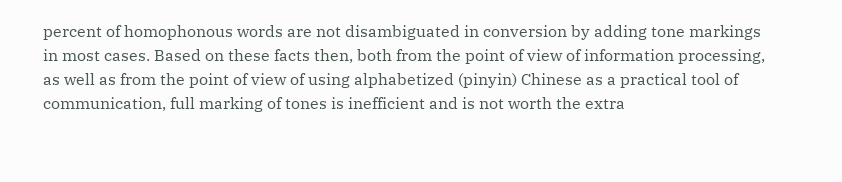percent of homophonous words are not disambiguated in conversion by adding tone markings in most cases. Based on these facts then, both from the point of view of information processing, as well as from the point of view of using alphabetized (pinyin) Chinese as a practical tool of communication, full marking of tones is inefficient and is not worth the extra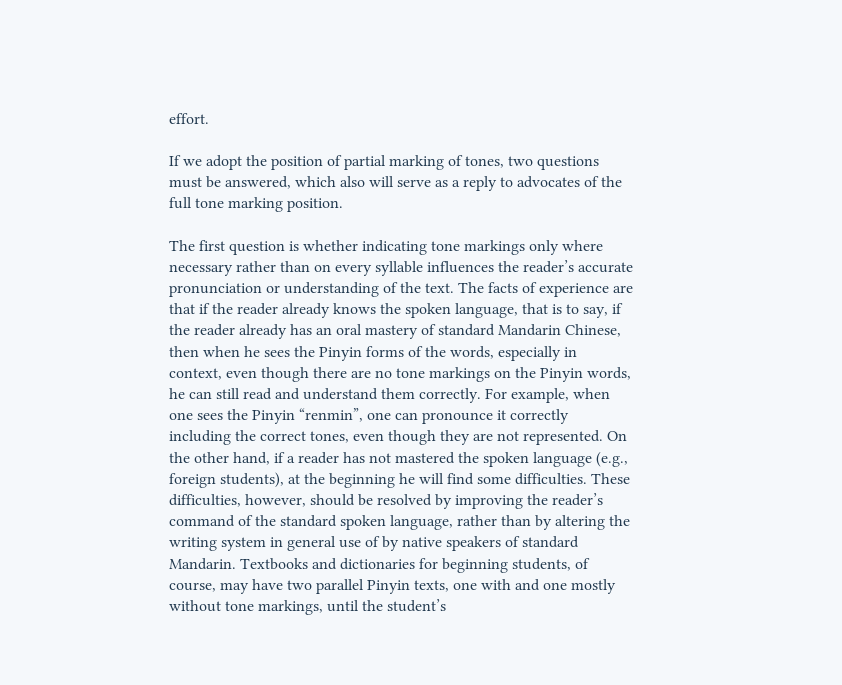effort.

If we adopt the position of partial marking of tones, two questions must be answered, which also will serve as a reply to advocates of the full tone marking position.

The first question is whether indicating tone markings only where necessary rather than on every syllable influences the reader’s accurate pronunciation or understanding of the text. The facts of experience are that if the reader already knows the spoken language, that is to say, if the reader already has an oral mastery of standard Mandarin Chinese, then when he sees the Pinyin forms of the words, especially in context, even though there are no tone markings on the Pinyin words, he can still read and understand them correctly. For example, when one sees the Pinyin “renmin”, one can pronounce it correctly including the correct tones, even though they are not represented. On the other hand, if a reader has not mastered the spoken language (e.g., foreign students), at the beginning he will find some difficulties. These difficulties, however, should be resolved by improving the reader’s command of the standard spoken language, rather than by altering the writing system in general use of by native speakers of standard Mandarin. Textbooks and dictionaries for beginning students, of course, may have two parallel Pinyin texts, one with and one mostly without tone markings, until the student’s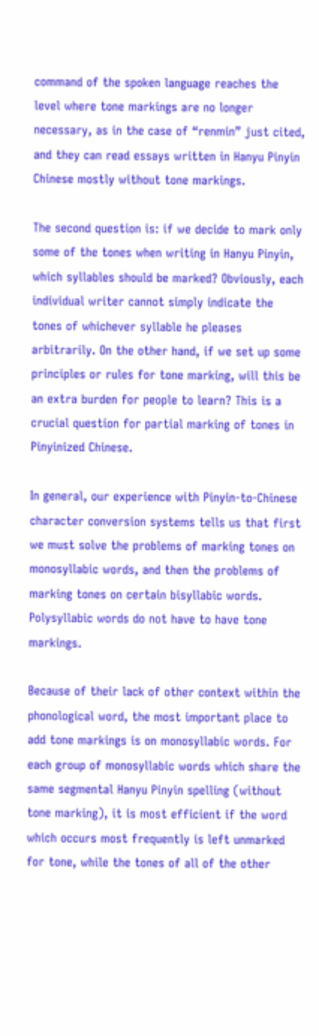command of the spoken language reaches the level where tone markings are no longer necessary, as in the case of “renmin” just cited, and they can read essays written in Hanyu Pinyin Chinese mostly without tone markings.

The second question is: if we decide to mark only some of the tones when writing in Hanyu Pinyin, which syllables should be marked? Obviously, each individual writer cannot simply indicate the tones of whichever syllable he pleases arbitrarily. On the other hand, if we set up some principles or rules for tone marking, will this be an extra burden for people to learn? This is a crucial question for partial marking of tones in Pinyinized Chinese.

In general, our experience with Pinyin-to-Chinese character conversion systems tells us that first we must solve the problems of marking tones on monosyllabic words, and then the problems of marking tones on certain bisyllabic words. Polysyllabic words do not have to have tone markings.

Because of their lack of other context within the phonological word, the most important place to add tone markings is on monosyllabic words. For each group of monosyllabic words which share the same segmental Hanyu Pinyin spelling (without tone marking), it is most efficient if the word which occurs most frequently is left unmarked for tone, while the tones of all of the other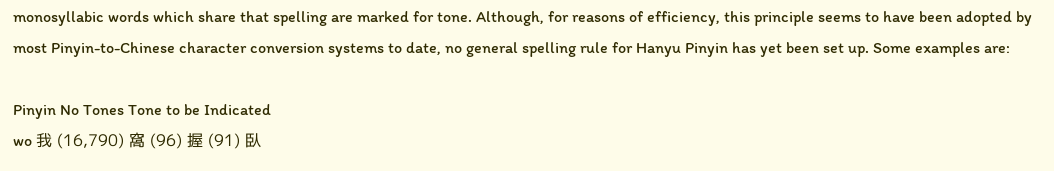monosyllabic words which share that spelling are marked for tone. Although, for reasons of efficiency, this principle seems to have been adopted by most Pinyin-to-Chinese character conversion systems to date, no general spelling rule for Hanyu Pinyin has yet been set up. Some examples are:

Pinyin No Tones Tone to be Indicated
wo 我 (16,790) 窩 (96) 握 (91) 臥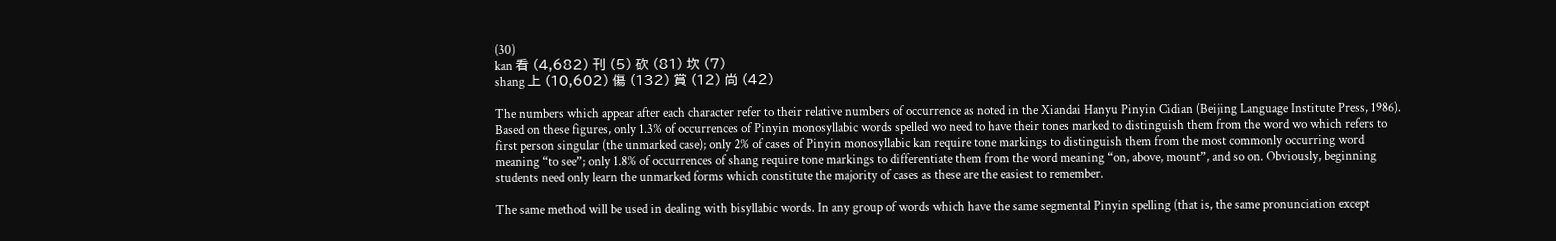(30)
kan 看 (4,682) 刊 (5) 砍 (81) 坎 (7)
shang 上 (10,602) 傷 (132) 賞 (12) 尚 (42)

The numbers which appear after each character refer to their relative numbers of occurrence as noted in the Xiandai Hanyu Pinyin Cidian (Beijing Language Institute Press, 1986). Based on these figures, only 1.3% of occurrences of Pinyin monosyllabic words spelled wo need to have their tones marked to distinguish them from the word wo which refers to first person singular (the unmarked case); only 2% of cases of Pinyin monosyllabic kan require tone markings to distinguish them from the most commonly occurring word meaning “to see”; only 1.8% of occurrences of shang require tone markings to differentiate them from the word meaning “on, above, mount”, and so on. Obviously, beginning students need only learn the unmarked forms which constitute the majority of cases as these are the easiest to remember.

The same method will be used in dealing with bisyllabic words. In any group of words which have the same segmental Pinyin spelling (that is, the same pronunciation except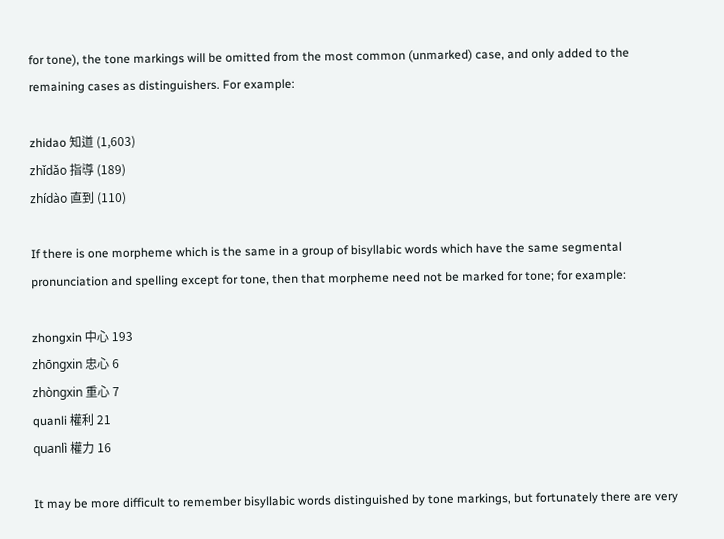for tone), the tone markings will be omitted from the most common (unmarked) case, and only added to the remaining cases as distinguishers. For example:

zhidao 知道 (1,603)
zhǐdǎo 指導 (189)
zhídào 直到 (110)

If there is one morpheme which is the same in a group of bisyllabic words which have the same segmental pronunciation and spelling except for tone, then that morpheme need not be marked for tone; for example:

zhongxin 中心 193
zhōngxin 忠心 6
zhòngxin 重心 7
quanli 權利 21
quanlì 權力 16

It may be more difficult to remember bisyllabic words distinguished by tone markings, but fortunately there are very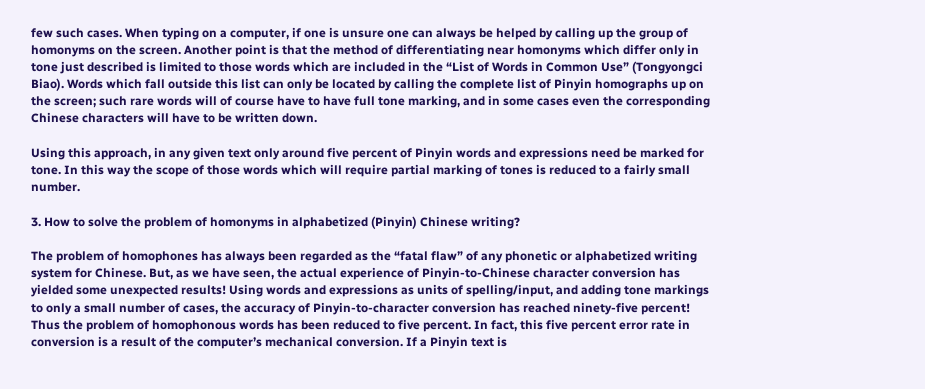few such cases. When typing on a computer, if one is unsure one can always be helped by calling up the group of homonyms on the screen. Another point is that the method of differentiating near homonyms which differ only in tone just described is limited to those words which are included in the “List of Words in Common Use” (Tongyongci Biao). Words which fall outside this list can only be located by calling the complete list of Pinyin homographs up on the screen; such rare words will of course have to have full tone marking, and in some cases even the corresponding Chinese characters will have to be written down.

Using this approach, in any given text only around five percent of Pinyin words and expressions need be marked for tone. In this way the scope of those words which will require partial marking of tones is reduced to a fairly small number.

3. How to solve the problem of homonyms in alphabetized (Pinyin) Chinese writing?

The problem of homophones has always been regarded as the “fatal flaw” of any phonetic or alphabetized writing system for Chinese. But, as we have seen, the actual experience of Pinyin-to-Chinese character conversion has yielded some unexpected results! Using words and expressions as units of spelling/input, and adding tone markings to only a small number of cases, the accuracy of Pinyin-to-character conversion has reached ninety-five percent! Thus the problem of homophonous words has been reduced to five percent. In fact, this five percent error rate in conversion is a result of the computer’s mechanical conversion. If a Pinyin text is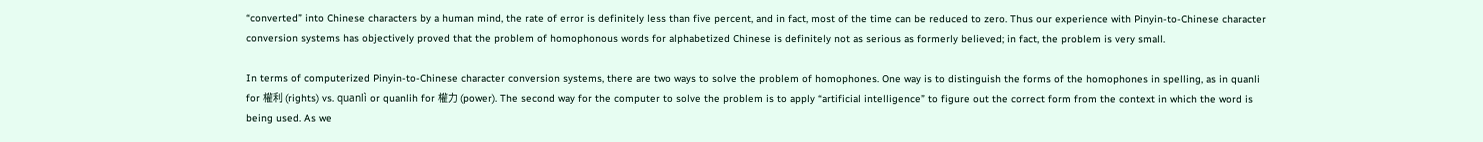“converted” into Chinese characters by a human mind, the rate of error is definitely less than five percent, and in fact, most of the time can be reduced to zero. Thus our experience with Pinyin-to-Chinese character conversion systems has objectively proved that the problem of homophonous words for alphabetized Chinese is definitely not as serious as formerly believed; in fact, the problem is very small.

In terms of computerized Pinyin-to-Chinese character conversion systems, there are two ways to solve the problem of homophones. One way is to distinguish the forms of the homophones in spelling, as in quanli for 權利 (rights) vs. quanlì or quanlih for 權力 (power). The second way for the computer to solve the problem is to apply “artificial intelligence” to figure out the correct form from the context in which the word is being used. As we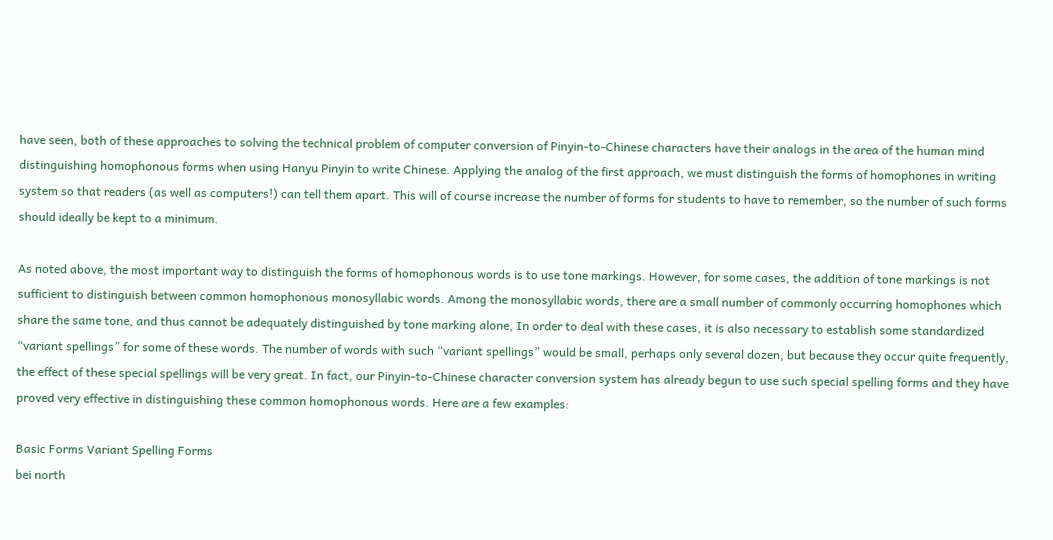have seen, both of these approaches to solving the technical problem of computer conversion of Pinyin-to-Chinese characters have their analogs in the area of the human mind distinguishing homophonous forms when using Hanyu Pinyin to write Chinese. Applying the analog of the first approach, we must distinguish the forms of homophones in writing system so that readers (as well as computers!) can tell them apart. This will of course increase the number of forms for students to have to remember, so the number of such forms should ideally be kept to a minimum.

As noted above, the most important way to distinguish the forms of homophonous words is to use tone markings. However, for some cases, the addition of tone markings is not sufficient to distinguish between common homophonous monosyllabic words. Among the monosyllabic words, there are a small number of commonly occurring homophones which share the same tone, and thus cannot be adequately distinguished by tone marking alone, In order to deal with these cases, it is also necessary to establish some standardized “variant spellings” for some of these words. The number of words with such “variant spellings” would be small, perhaps only several dozen, but because they occur quite frequently, the effect of these special spellings will be very great. In fact, our Pinyin-to-Chinese character conversion system has already begun to use such special spelling forms and they have proved very effective in distinguishing these common homophonous words. Here are a few examples:

Basic Forms Variant Spelling Forms
bei north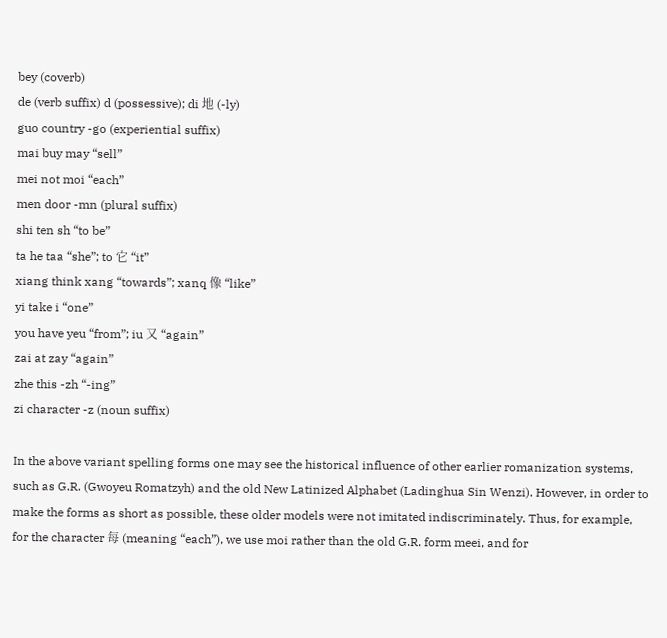bey (coverb)
de (verb suffix) d (possessive); di 地 (-ly)
guo country -go (experiential suffix)
mai buy may “sell”
mei not moi “each”
men door -mn (plural suffix)
shi ten sh “to be”
ta he taa “she”; to 它 “it”
xiang think xang “towards”; xanq 像 “like”
yi take i “one”
you have yeu “from”; iu 又 “again”
zai at zay “again”
zhe this -zh “-ing”
zi character -z (noun suffix)

In the above variant spelling forms one may see the historical influence of other earlier romanization systems, such as G.R. (Gwoyeu Romatzyh) and the old New Latinized Alphabet (Ladinghua Sin Wenzi). However, in order to make the forms as short as possible, these older models were not imitated indiscriminately. Thus, for example, for the character 每 (meaning “each”), we use moi rather than the old G.R. form meei, and for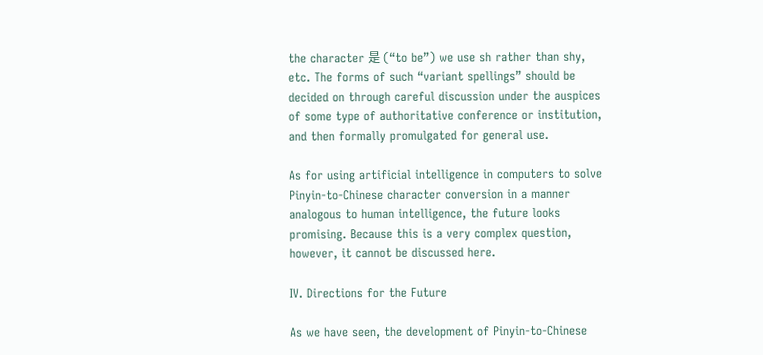the character 是 (“to be”) we use sh rather than shy, etc. The forms of such “variant spellings” should be decided on through careful discussion under the auspices of some type of authoritative conference or institution, and then formally promulgated for general use.

As for using artificial intelligence in computers to solve Pinyin-to-Chinese character conversion in a manner analogous to human intelligence, the future looks promising. Because this is a very complex question, however, it cannot be discussed here.

IV. Directions for the Future

As we have seen, the development of Pinyin-to-Chinese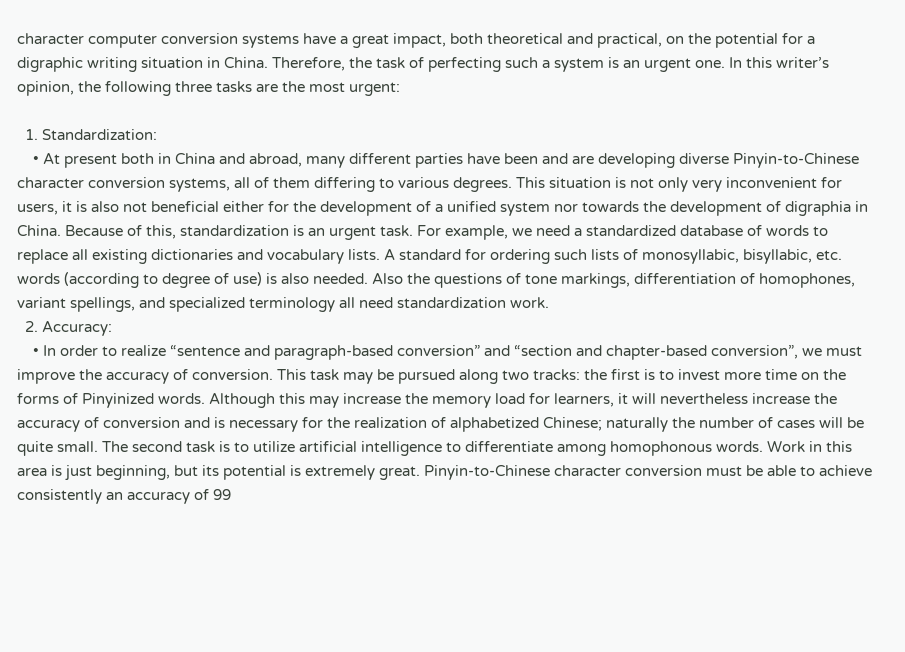character computer conversion systems have a great impact, both theoretical and practical, on the potential for a digraphic writing situation in China. Therefore, the task of perfecting such a system is an urgent one. In this writer’s opinion, the following three tasks are the most urgent:

  1. Standardization:
    • At present both in China and abroad, many different parties have been and are developing diverse Pinyin-to-Chinese character conversion systems, all of them differing to various degrees. This situation is not only very inconvenient for users, it is also not beneficial either for the development of a unified system nor towards the development of digraphia in China. Because of this, standardization is an urgent task. For example, we need a standardized database of words to replace all existing dictionaries and vocabulary lists. A standard for ordering such lists of monosyllabic, bisyllabic, etc. words (according to degree of use) is also needed. Also the questions of tone markings, differentiation of homophones, variant spellings, and specialized terminology all need standardization work.
  2. Accuracy:
    • In order to realize “sentence and paragraph-based conversion” and “section and chapter-based conversion”, we must improve the accuracy of conversion. This task may be pursued along two tracks: the first is to invest more time on the forms of Pinyinized words. Although this may increase the memory load for learners, it will nevertheless increase the accuracy of conversion and is necessary for the realization of alphabetized Chinese; naturally the number of cases will be quite small. The second task is to utilize artificial intelligence to differentiate among homophonous words. Work in this area is just beginning, but its potential is extremely great. Pinyin-to-Chinese character conversion must be able to achieve consistently an accuracy of 99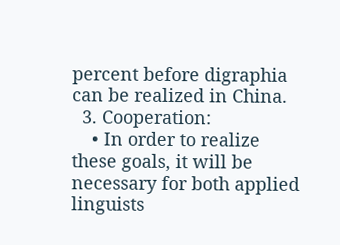percent before digraphia can be realized in China.
  3. Cooperation:
    • In order to realize these goals, it will be necessary for both applied linguists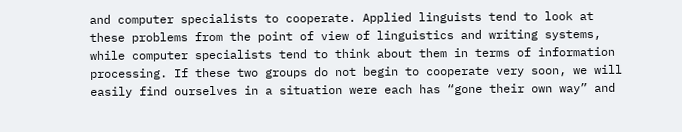and computer specialists to cooperate. Applied linguists tend to look at these problems from the point of view of linguistics and writing systems, while computer specialists tend to think about them in terms of information processing. If these two groups do not begin to cooperate very soon, we will easily find ourselves in a situation were each has “gone their own way” and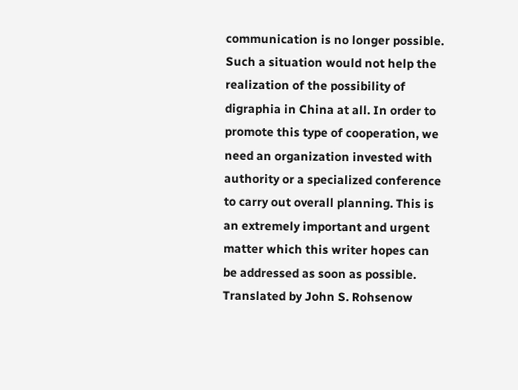communication is no longer possible. Such a situation would not help the realization of the possibility of digraphia in China at all. In order to promote this type of cooperation, we need an organization invested with authority or a specialized conference to carry out overall planning. This is an extremely important and urgent matter which this writer hopes can be addressed as soon as possible.
Translated by John S. Rohsenow